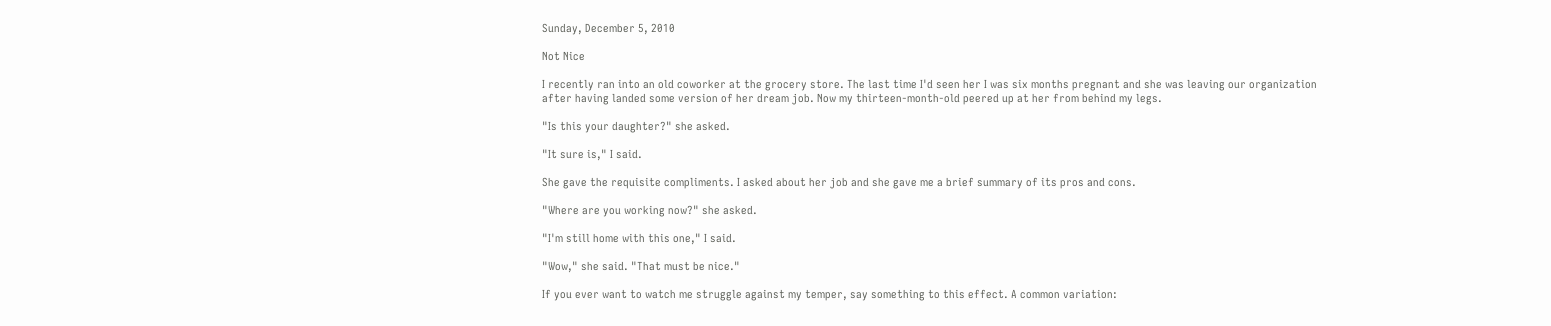Sunday, December 5, 2010

Not Nice

I recently ran into an old coworker at the grocery store. The last time I'd seen her I was six months pregnant and she was leaving our organization after having landed some version of her dream job. Now my thirteen-month-old peered up at her from behind my legs.

"Is this your daughter?" she asked.

"It sure is," I said.

She gave the requisite compliments. I asked about her job and she gave me a brief summary of its pros and cons.

"Where are you working now?" she asked.

"I'm still home with this one," I said.

"Wow," she said. "That must be nice."

If you ever want to watch me struggle against my temper, say something to this effect. A common variation: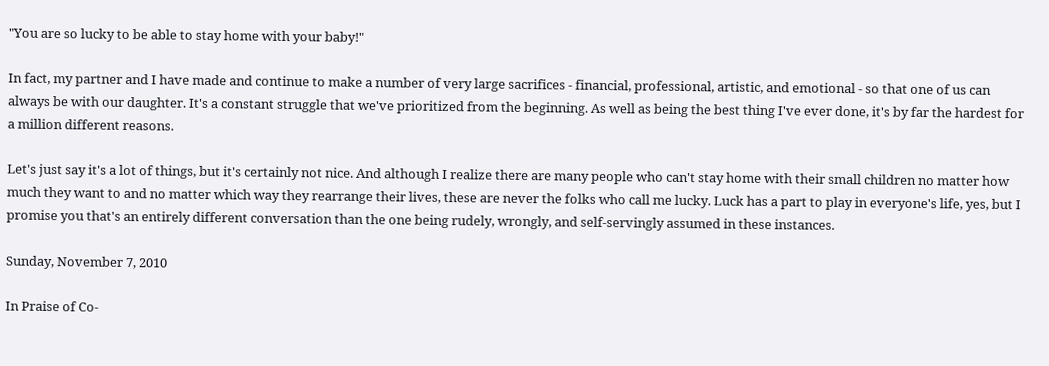"You are so lucky to be able to stay home with your baby!"

In fact, my partner and I have made and continue to make a number of very large sacrifices - financial, professional, artistic, and emotional - so that one of us can always be with our daughter. It's a constant struggle that we've prioritized from the beginning. As well as being the best thing I've ever done, it's by far the hardest for a million different reasons.

Let's just say it's a lot of things, but it's certainly not nice. And although I realize there are many people who can't stay home with their small children no matter how much they want to and no matter which way they rearrange their lives, these are never the folks who call me lucky. Luck has a part to play in everyone's life, yes, but I promise you that's an entirely different conversation than the one being rudely, wrongly, and self-servingly assumed in these instances.

Sunday, November 7, 2010

In Praise of Co-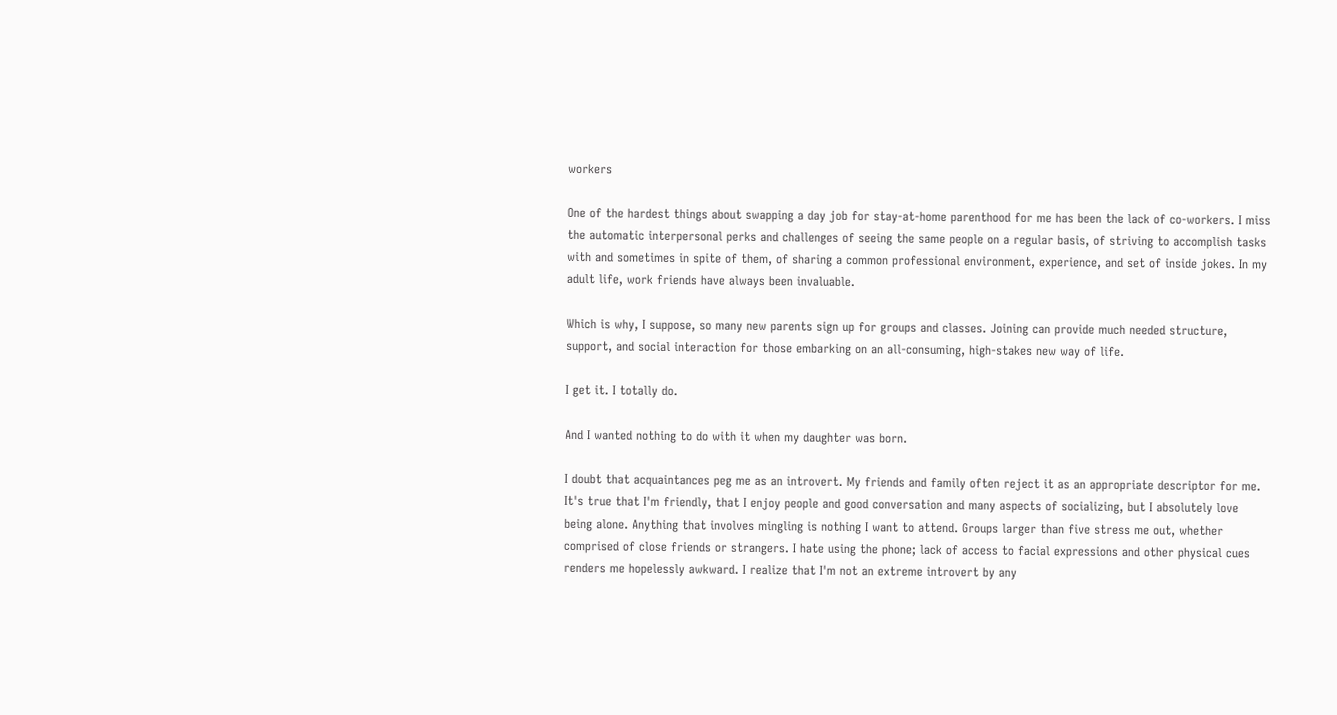workers

One of the hardest things about swapping a day job for stay-at-home parenthood for me has been the lack of co-workers. I miss the automatic interpersonal perks and challenges of seeing the same people on a regular basis, of striving to accomplish tasks with and sometimes in spite of them, of sharing a common professional environment, experience, and set of inside jokes. In my adult life, work friends have always been invaluable.

Which is why, I suppose, so many new parents sign up for groups and classes. Joining can provide much needed structure, support, and social interaction for those embarking on an all-consuming, high-stakes new way of life.

I get it. I totally do.

And I wanted nothing to do with it when my daughter was born.

I doubt that acquaintances peg me as an introvert. My friends and family often reject it as an appropriate descriptor for me. It's true that I'm friendly, that I enjoy people and good conversation and many aspects of socializing, but I absolutely love being alone. Anything that involves mingling is nothing I want to attend. Groups larger than five stress me out, whether comprised of close friends or strangers. I hate using the phone; lack of access to facial expressions and other physical cues renders me hopelessly awkward. I realize that I'm not an extreme introvert by any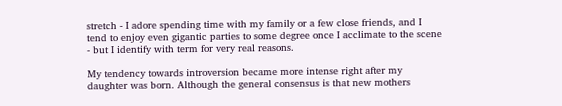stretch - I adore spending time with my family or a few close friends, and I tend to enjoy even gigantic parties to some degree once I acclimate to the scene - but I identify with term for very real reasons.

My tendency towards introversion became more intense right after my daughter was born. Although the general consensus is that new mothers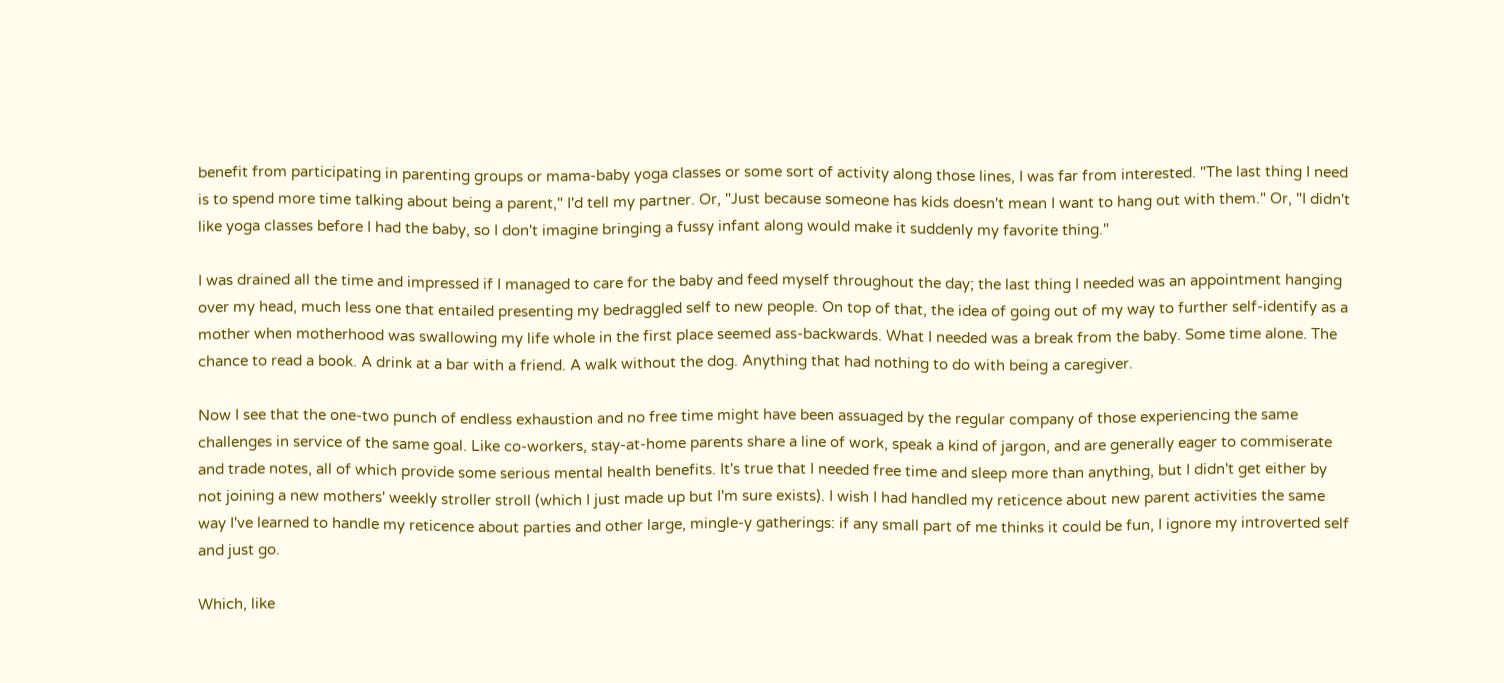benefit from participating in parenting groups or mama-baby yoga classes or some sort of activity along those lines, I was far from interested. "The last thing I need is to spend more time talking about being a parent," I'd tell my partner. Or, "Just because someone has kids doesn't mean I want to hang out with them." Or, "I didn't like yoga classes before I had the baby, so I don't imagine bringing a fussy infant along would make it suddenly my favorite thing."

I was drained all the time and impressed if I managed to care for the baby and feed myself throughout the day; the last thing I needed was an appointment hanging over my head, much less one that entailed presenting my bedraggled self to new people. On top of that, the idea of going out of my way to further self-identify as a mother when motherhood was swallowing my life whole in the first place seemed ass-backwards. What I needed was a break from the baby. Some time alone. The chance to read a book. A drink at a bar with a friend. A walk without the dog. Anything that had nothing to do with being a caregiver.

Now I see that the one-two punch of endless exhaustion and no free time might have been assuaged by the regular company of those experiencing the same challenges in service of the same goal. Like co-workers, stay-at-home parents share a line of work, speak a kind of jargon, and are generally eager to commiserate and trade notes, all of which provide some serious mental health benefits. It's true that I needed free time and sleep more than anything, but I didn't get either by not joining a new mothers' weekly stroller stroll (which I just made up but I'm sure exists). I wish I had handled my reticence about new parent activities the same way I've learned to handle my reticence about parties and other large, mingle-y gatherings: if any small part of me thinks it could be fun, I ignore my introverted self and just go.

Which, like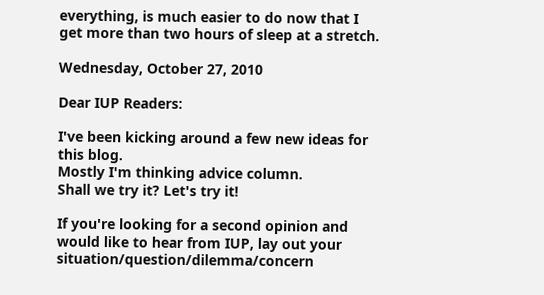everything, is much easier to do now that I get more than two hours of sleep at a stretch.

Wednesday, October 27, 2010

Dear IUP Readers:

I've been kicking around a few new ideas for this blog.
Mostly I'm thinking advice column.
Shall we try it? Let's try it!

If you're looking for a second opinion and would like to hear from IUP, lay out your situation/question/dilemma/concern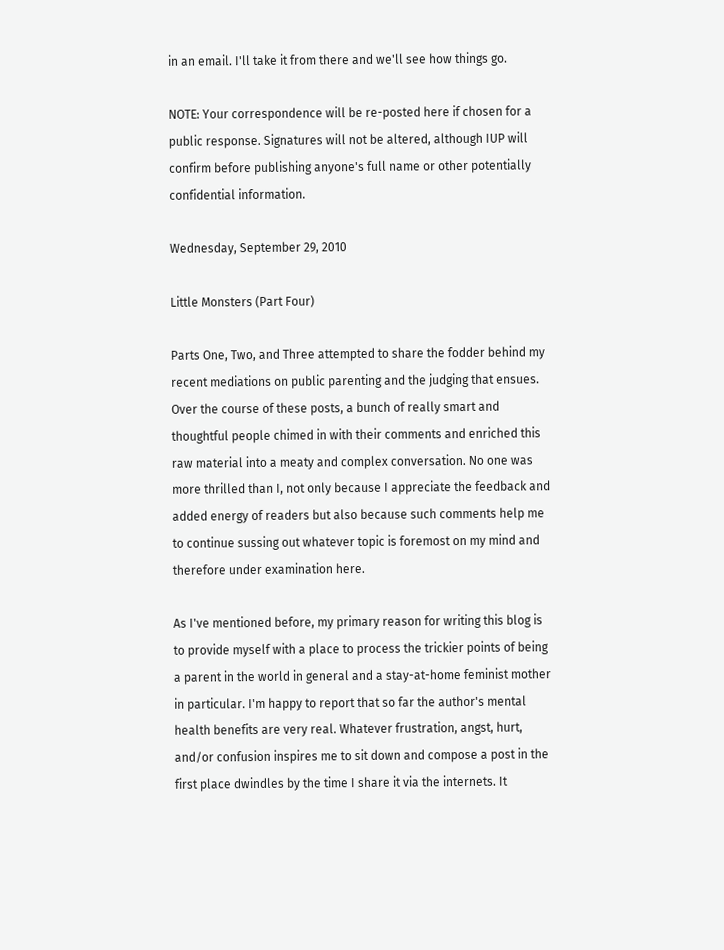in an email. I'll take it from there and we'll see how things go.

NOTE: Your correspondence will be re-posted here if chosen for a public response. Signatures will not be altered, although IUP will confirm before publishing anyone's full name or other potentially confidential information.

Wednesday, September 29, 2010

Little Monsters (Part Four)

Parts One, Two, and Three attempted to share the fodder behind my recent mediations on public parenting and the judging that ensues. Over the course of these posts, a bunch of really smart and thoughtful people chimed in with their comments and enriched this raw material into a meaty and complex conversation. No one was more thrilled than I, not only because I appreciate the feedback and added energy of readers but also because such comments help me to continue sussing out whatever topic is foremost on my mind and therefore under examination here.

As I've mentioned before, my primary reason for writing this blog is to provide myself with a place to process the trickier points of being a parent in the world in general and a stay-at-home feminist mother in particular. I'm happy to report that so far the author's mental health benefits are very real. Whatever frustration, angst, hurt, and/or confusion inspires me to sit down and compose a post in the first place dwindles by the time I share it via the internets. It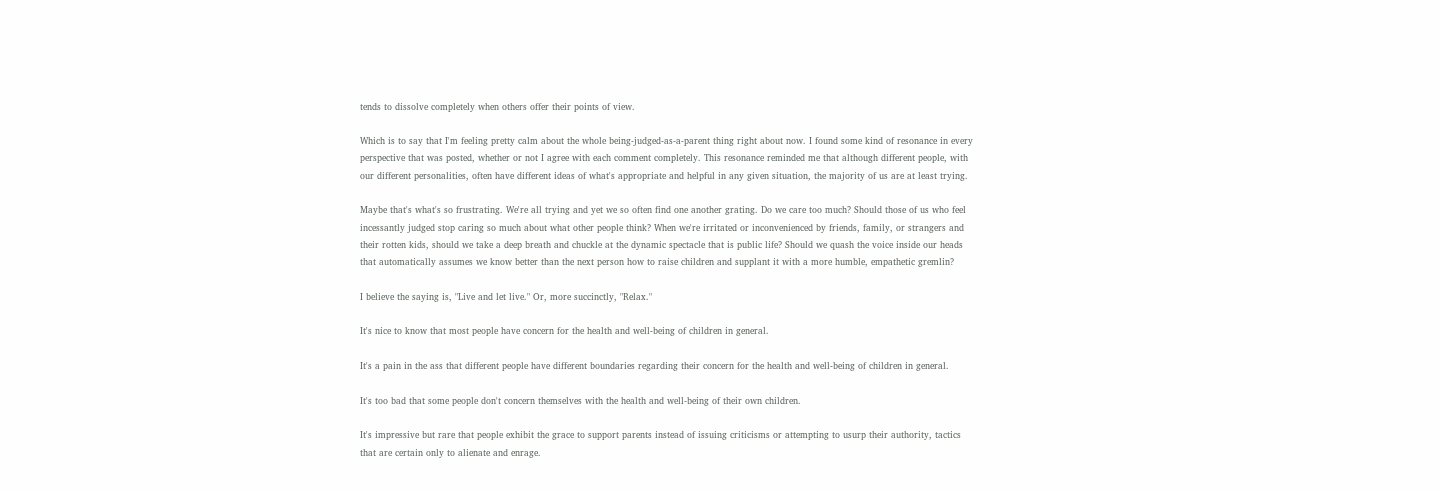tends to dissolve completely when others offer their points of view.

Which is to say that I'm feeling pretty calm about the whole being-judged-as-a-parent thing right about now. I found some kind of resonance in every perspective that was posted, whether or not I agree with each comment completely. This resonance reminded me that although different people, with our different personalities, often have different ideas of what's appropriate and helpful in any given situation, the majority of us are at least trying.

Maybe that's what's so frustrating. We're all trying and yet we so often find one another grating. Do we care too much? Should those of us who feel incessantly judged stop caring so much about what other people think? When we're irritated or inconvenienced by friends, family, or strangers and their rotten kids, should we take a deep breath and chuckle at the dynamic spectacle that is public life? Should we quash the voice inside our heads that automatically assumes we know better than the next person how to raise children and supplant it with a more humble, empathetic gremlin?

I believe the saying is, "Live and let live." Or, more succinctly, "Relax."

It's nice to know that most people have concern for the health and well-being of children in general.

It's a pain in the ass that different people have different boundaries regarding their concern for the health and well-being of children in general.

It's too bad that some people don't concern themselves with the health and well-being of their own children.

It's impressive but rare that people exhibit the grace to support parents instead of issuing criticisms or attempting to usurp their authority, tactics that are certain only to alienate and enrage.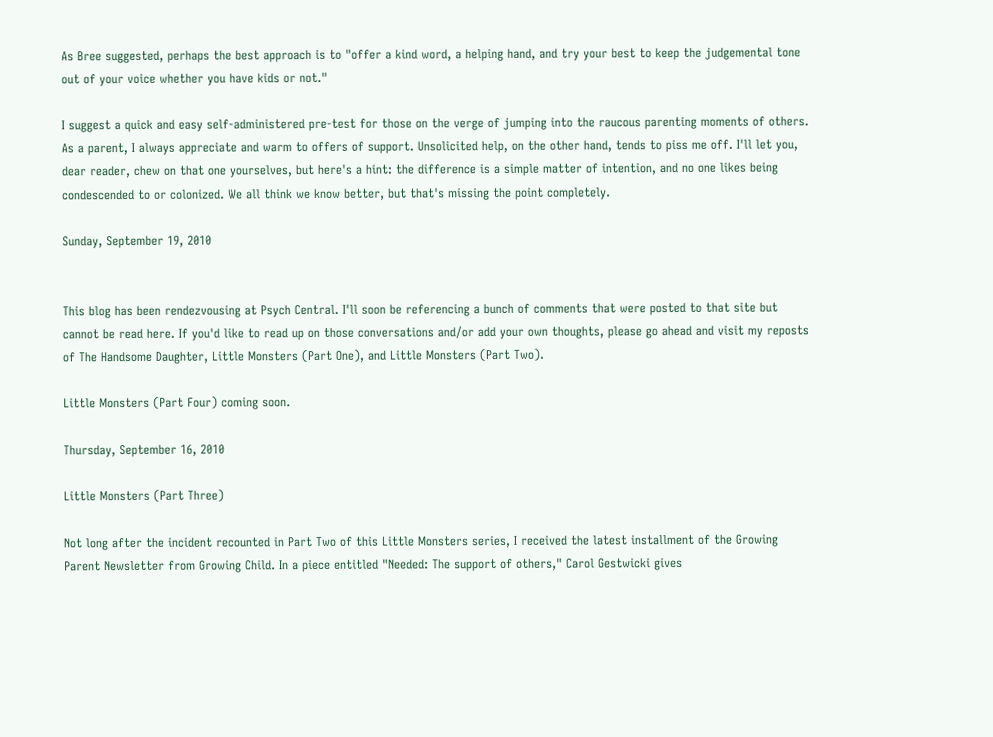As Bree suggested, perhaps the best approach is to "offer a kind word, a helping hand, and try your best to keep the judgemental tone out of your voice whether you have kids or not."

I suggest a quick and easy self-administered pre-test for those on the verge of jumping into the raucous parenting moments of others. As a parent, I always appreciate and warm to offers of support. Unsolicited help, on the other hand, tends to piss me off. I'll let you, dear reader, chew on that one yourselves, but here's a hint: the difference is a simple matter of intention, and no one likes being condescended to or colonized. We all think we know better, but that's missing the point completely.

Sunday, September 19, 2010


This blog has been rendezvousing at Psych Central. I'll soon be referencing a bunch of comments that were posted to that site but cannot be read here. If you'd like to read up on those conversations and/or add your own thoughts, please go ahead and visit my reposts of The Handsome Daughter, Little Monsters (Part One), and Little Monsters (Part Two).

Little Monsters (Part Four) coming soon.

Thursday, September 16, 2010

Little Monsters (Part Three)

Not long after the incident recounted in Part Two of this Little Monsters series, I received the latest installment of the Growing Parent Newsletter from Growing Child. In a piece entitled "Needed: The support of others," Carol Gestwicki gives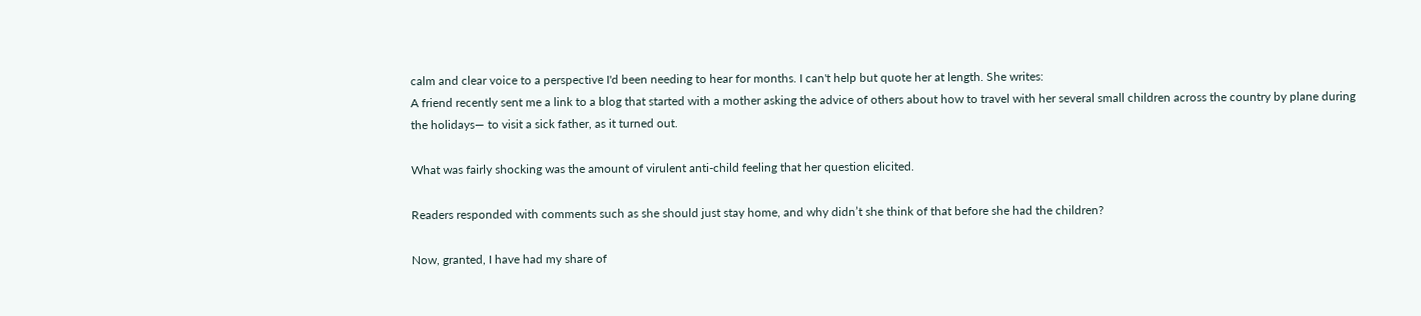calm and clear voice to a perspective I'd been needing to hear for months. I can't help but quote her at length. She writes:
A friend recently sent me a link to a blog that started with a mother asking the advice of others about how to travel with her several small children across the country by plane during the holidays— to visit a sick father, as it turned out.

What was fairly shocking was the amount of virulent anti-child feeling that her question elicited.

Readers responded with comments such as she should just stay home, and why didn’t she think of that before she had the children?

Now, granted, I have had my share of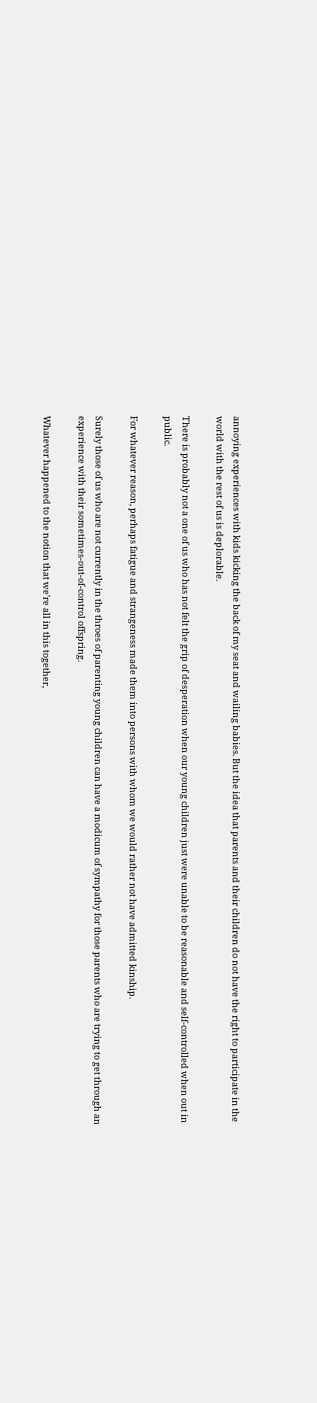annoying experiences with kids kicking the back of my seat and wailing babies. But the idea that parents and their children do not have the right to participate in the world with the rest of us is deplorable.

There is probably not a one of us who has not felt the grip of desperation when our young children just were unable to be reasonable and self-controlled when out in public.

For whatever reason, perhaps fatigue and strangeness made them into persons with whom we would rather not have admitted kinship.

Surely those of us who are not currently in the throes of parenting young children can have a modicum of sympathy for those parents who are trying to get through an experience with their sometimes-out-of-control offspring.

Whatever happened to the notion that we’re all in this together,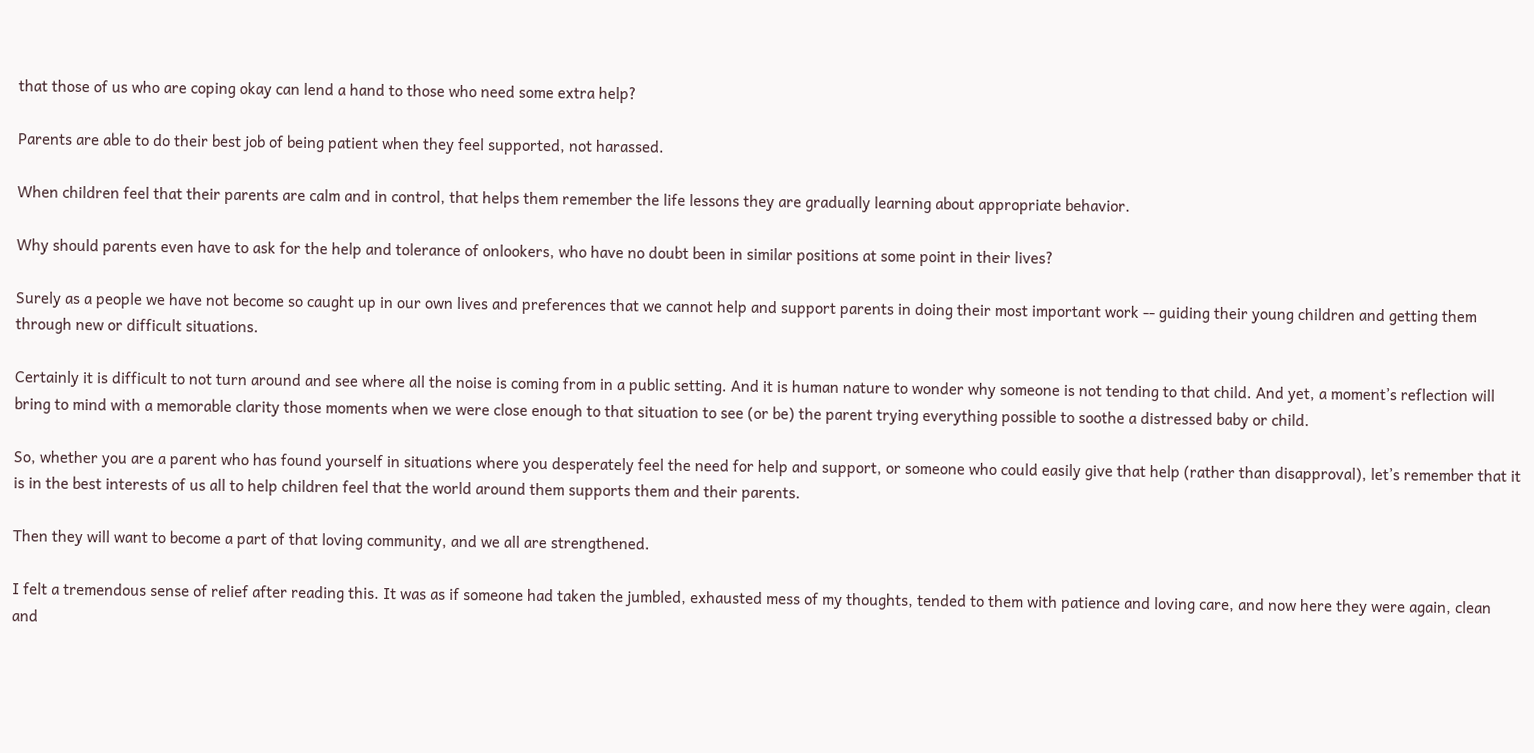that those of us who are coping okay can lend a hand to those who need some extra help?

Parents are able to do their best job of being patient when they feel supported, not harassed.

When children feel that their parents are calm and in control, that helps them remember the life lessons they are gradually learning about appropriate behavior.

Why should parents even have to ask for the help and tolerance of onlookers, who have no doubt been in similar positions at some point in their lives?

Surely as a people we have not become so caught up in our own lives and preferences that we cannot help and support parents in doing their most important work -- guiding their young children and getting them through new or difficult situations.

Certainly it is difficult to not turn around and see where all the noise is coming from in a public setting. And it is human nature to wonder why someone is not tending to that child. And yet, a moment’s reflection will bring to mind with a memorable clarity those moments when we were close enough to that situation to see (or be) the parent trying everything possible to soothe a distressed baby or child.

So, whether you are a parent who has found yourself in situations where you desperately feel the need for help and support, or someone who could easily give that help (rather than disapproval), let’s remember that it is in the best interests of us all to help children feel that the world around them supports them and their parents.

Then they will want to become a part of that loving community, and we all are strengthened.

I felt a tremendous sense of relief after reading this. It was as if someone had taken the jumbled, exhausted mess of my thoughts, tended to them with patience and loving care, and now here they were again, clean and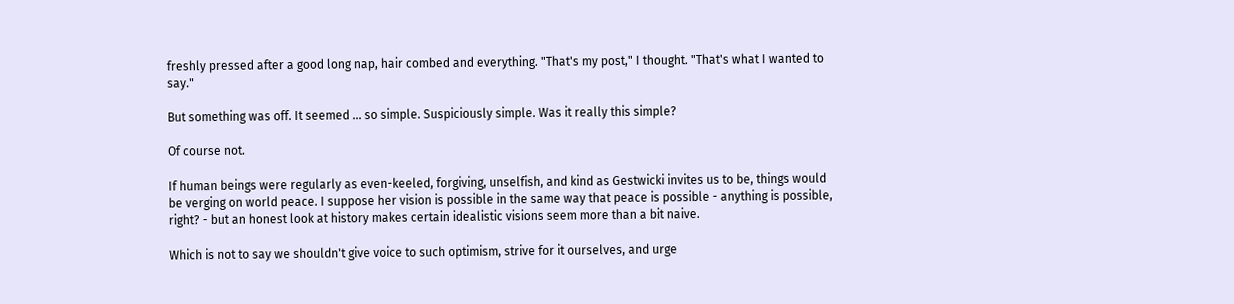freshly pressed after a good long nap, hair combed and everything. "That's my post," I thought. "That's what I wanted to say."

But something was off. It seemed ... so simple. Suspiciously simple. Was it really this simple?

Of course not.

If human beings were regularly as even-keeled, forgiving, unselfish, and kind as Gestwicki invites us to be, things would be verging on world peace. I suppose her vision is possible in the same way that peace is possible - anything is possible, right? - but an honest look at history makes certain idealistic visions seem more than a bit naive.

Which is not to say we shouldn't give voice to such optimism, strive for it ourselves, and urge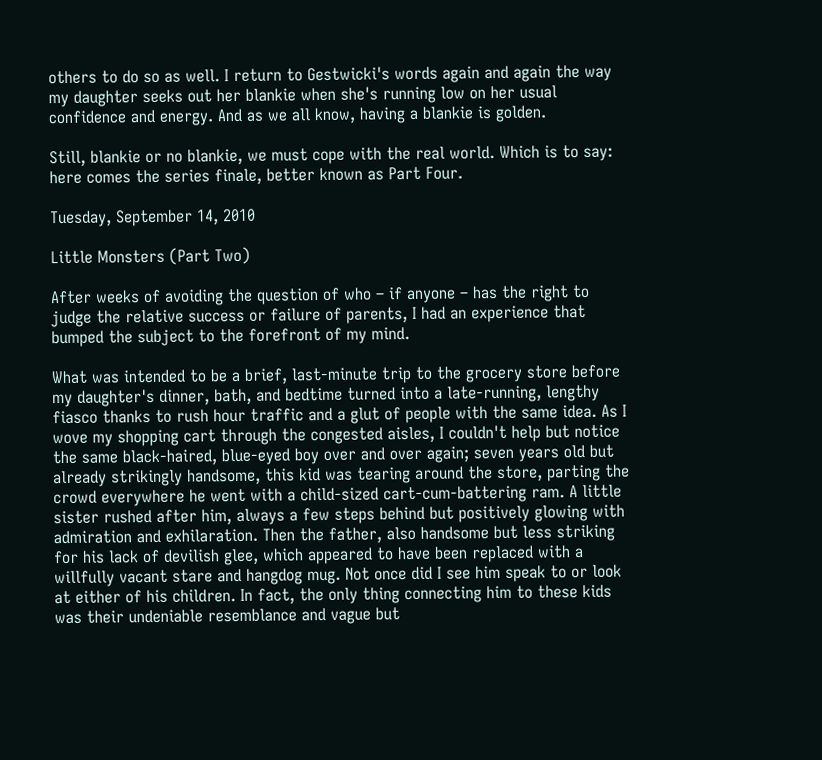others to do so as well. I return to Gestwicki's words again and again the way my daughter seeks out her blankie when she's running low on her usual confidence and energy. And as we all know, having a blankie is golden.

Still, blankie or no blankie, we must cope with the real world. Which is to say: here comes the series finale, better known as Part Four.

Tuesday, September 14, 2010

Little Monsters (Part Two)

After weeks of avoiding the question of who – if anyone – has the right to judge the relative success or failure of parents, I had an experience that bumped the subject to the forefront of my mind.

What was intended to be a brief, last-minute trip to the grocery store before my daughter's dinner, bath, and bedtime turned into a late-running, lengthy fiasco thanks to rush hour traffic and a glut of people with the same idea. As I wove my shopping cart through the congested aisles, I couldn't help but notice the same black-haired, blue-eyed boy over and over again; seven years old but already strikingly handsome, this kid was tearing around the store, parting the crowd everywhere he went with a child-sized cart-cum-battering ram. A little sister rushed after him, always a few steps behind but positively glowing with admiration and exhilaration. Then the father, also handsome but less striking for his lack of devilish glee, which appeared to have been replaced with a willfully vacant stare and hangdog mug. Not once did I see him speak to or look at either of his children. In fact, the only thing connecting him to these kids was their undeniable resemblance and vague but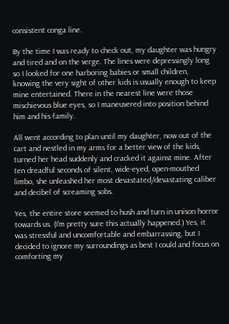consistent conga line.

By the time I was ready to check out, my daughter was hungry and tired and on the verge. The lines were depressingly long so I looked for one harboring babies or small children, knowing the very sight of other kids is usually enough to keep mine entertained. There in the nearest line were those mischievous blue eyes, so I maneuvered into position behind him and his family.

All went according to plan until my daughter, now out of the cart and nestled in my arms for a better view of the kids, turned her head suddenly and cracked it against mine. After ten dreadful seconds of silent, wide-eyed, open-mouthed limbo, she unleashed her most devastated/devastating caliber and decibel of screaming sobs.

Yes, the entire store seemed to hush and turn in unison horror towards us. (I'm pretty sure this actually happened.) Yes, it was stressful and uncomfortable and embarrassing, but I decided to ignore my surroundings as best I could and focus on comforting my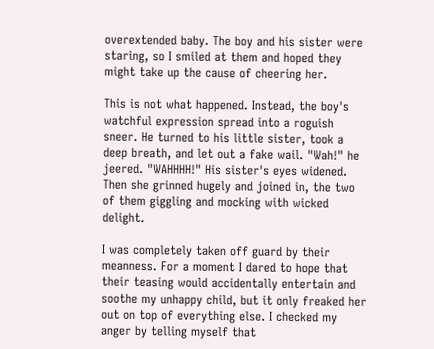overextended baby. The boy and his sister were staring, so I smiled at them and hoped they might take up the cause of cheering her.

This is not what happened. Instead, the boy's watchful expression spread into a roguish sneer. He turned to his little sister, took a deep breath, and let out a fake wail. "Wah!" he jeered. "WAHHHH!" His sister's eyes widened. Then she grinned hugely and joined in, the two of them giggling and mocking with wicked delight.

I was completely taken off guard by their meanness. For a moment I dared to hope that their teasing would accidentally entertain and soothe my unhappy child, but it only freaked her out on top of everything else. I checked my anger by telling myself that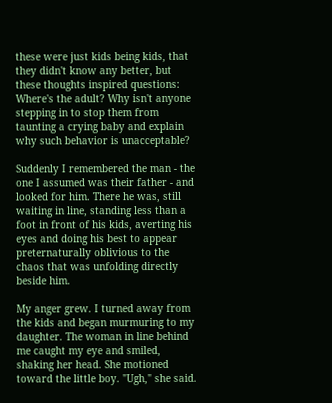these were just kids being kids, that they didn't know any better, but these thoughts inspired questions: Where's the adult? Why isn't anyone stepping in to stop them from taunting a crying baby and explain why such behavior is unacceptable?

Suddenly I remembered the man - the one I assumed was their father - and looked for him. There he was, still waiting in line, standing less than a foot in front of his kids, averting his eyes and doing his best to appear preternaturally oblivious to the chaos that was unfolding directly beside him.

My anger grew. I turned away from the kids and began murmuring to my daughter. The woman in line behind me caught my eye and smiled, shaking her head. She motioned toward the little boy. "Ugh," she said.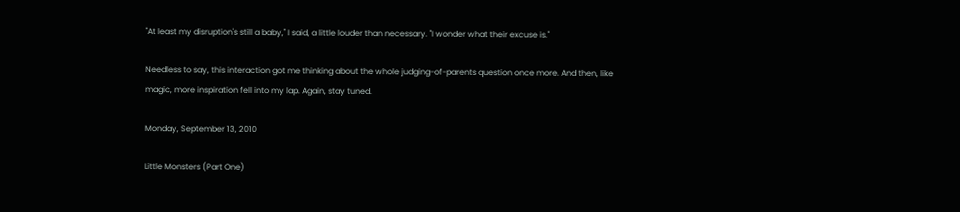"At least my disruption's still a baby," I said, a little louder than necessary. "I wonder what their excuse is."

Needless to say, this interaction got me thinking about the whole judging-of-parents question once more. And then, like magic, more inspiration fell into my lap. Again, stay tuned.

Monday, September 13, 2010

Little Monsters (Part One)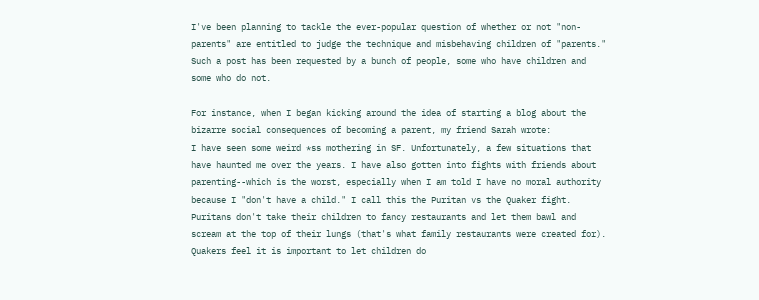I've been planning to tackle the ever-popular question of whether or not "non-parents" are entitled to judge the technique and misbehaving children of "parents." Such a post has been requested by a bunch of people, some who have children and some who do not.

For instance, when I began kicking around the idea of starting a blog about the bizarre social consequences of becoming a parent, my friend Sarah wrote:
I have seen some weird *ss mothering in SF. Unfortunately, a few situations that have haunted me over the years. I have also gotten into fights with friends about parenting--which is the worst, especially when I am told I have no moral authority because I "don't have a child." I call this the Puritan vs the Quaker fight. Puritans don't take their children to fancy restaurants and let them bawl and scream at the top of their lungs (that's what family restaurants were created for). Quakers feel it is important to let children do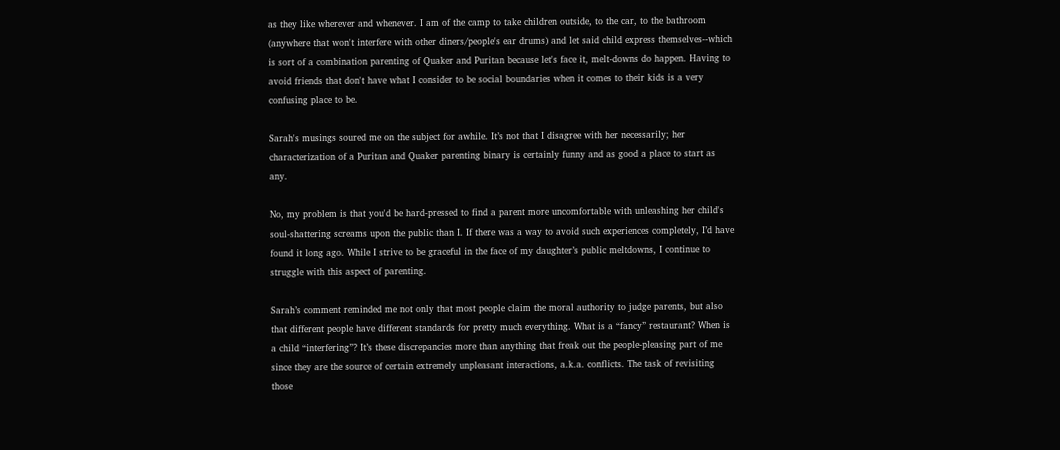as they like wherever and whenever. I am of the camp to take children outside, to the car, to the bathroom (anywhere that won't interfere with other diners/people's ear drums) and let said child express themselves--which is sort of a combination parenting of Quaker and Puritan because let's face it, melt-downs do happen. Having to avoid friends that don't have what I consider to be social boundaries when it comes to their kids is a very confusing place to be.

Sarah's musings soured me on the subject for awhile. It’s not that I disagree with her necessarily; her characterization of a Puritan and Quaker parenting binary is certainly funny and as good a place to start as any.

No, my problem is that you'd be hard-pressed to find a parent more uncomfortable with unleashing her child's soul-shattering screams upon the public than I. If there was a way to avoid such experiences completely, I’d have found it long ago. While I strive to be graceful in the face of my daughter’s public meltdowns, I continue to struggle with this aspect of parenting.

Sarah’s comment reminded me not only that most people claim the moral authority to judge parents, but also that different people have different standards for pretty much everything. What is a “fancy” restaurant? When is a child “interfering”? It’s these discrepancies more than anything that freak out the people-pleasing part of me since they are the source of certain extremely unpleasant interactions, a.k.a. conflicts. The task of revisiting those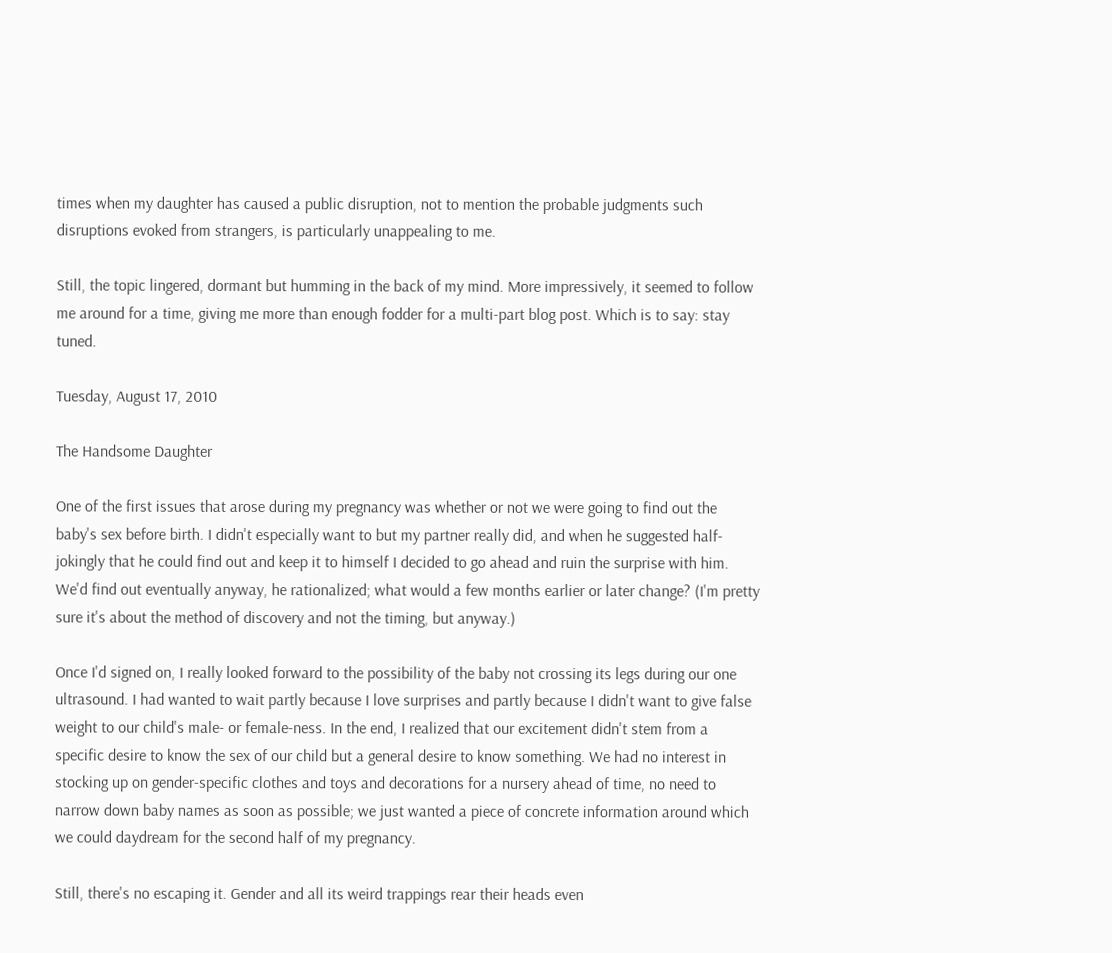times when my daughter has caused a public disruption, not to mention the probable judgments such disruptions evoked from strangers, is particularly unappealing to me.

Still, the topic lingered, dormant but humming in the back of my mind. More impressively, it seemed to follow me around for a time, giving me more than enough fodder for a multi-part blog post. Which is to say: stay tuned.

Tuesday, August 17, 2010

The Handsome Daughter

One of the first issues that arose during my pregnancy was whether or not we were going to find out the baby's sex before birth. I didn't especially want to but my partner really did, and when he suggested half-jokingly that he could find out and keep it to himself I decided to go ahead and ruin the surprise with him. We'd find out eventually anyway, he rationalized; what would a few months earlier or later change? (I'm pretty sure it's about the method of discovery and not the timing, but anyway.)

Once I'd signed on, I really looked forward to the possibility of the baby not crossing its legs during our one ultrasound. I had wanted to wait partly because I love surprises and partly because I didn't want to give false weight to our child's male- or female-ness. In the end, I realized that our excitement didn't stem from a specific desire to know the sex of our child but a general desire to know something. We had no interest in stocking up on gender-specific clothes and toys and decorations for a nursery ahead of time, no need to narrow down baby names as soon as possible; we just wanted a piece of concrete information around which we could daydream for the second half of my pregnancy.

Still, there's no escaping it. Gender and all its weird trappings rear their heads even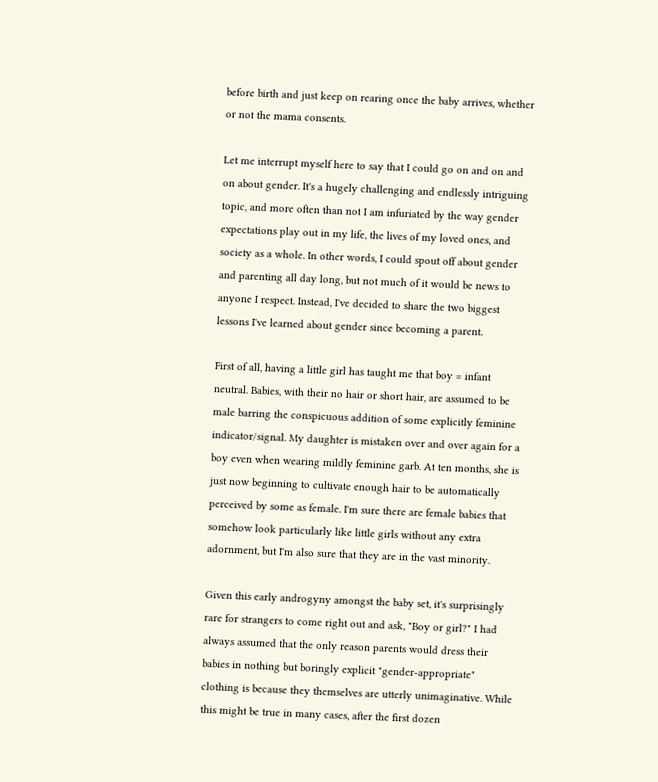before birth and just keep on rearing once the baby arrives, whether or not the mama consents.

Let me interrupt myself here to say that I could go on and on and on about gender. It's a hugely challenging and endlessly intriguing topic, and more often than not I am infuriated by the way gender expectations play out in my life, the lives of my loved ones, and society as a whole. In other words, I could spout off about gender and parenting all day long, but not much of it would be news to anyone I respect. Instead, I've decided to share the two biggest lessons I've learned about gender since becoming a parent.

First of all, having a little girl has taught me that boy = infant neutral. Babies, with their no hair or short hair, are assumed to be male barring the conspicuous addition of some explicitly feminine indicator/signal. My daughter is mistaken over and over again for a boy even when wearing mildly feminine garb. At ten months, she is just now beginning to cultivate enough hair to be automatically perceived by some as female. I'm sure there are female babies that somehow look particularly like little girls without any extra adornment, but I'm also sure that they are in the vast minority.

Given this early androgyny amongst the baby set, it's surprisingly rare for strangers to come right out and ask, "Boy or girl?" I had always assumed that the only reason parents would dress their babies in nothing but boringly explicit "gender-appropriate" clothing is because they themselves are utterly unimaginative. While this might be true in many cases, after the first dozen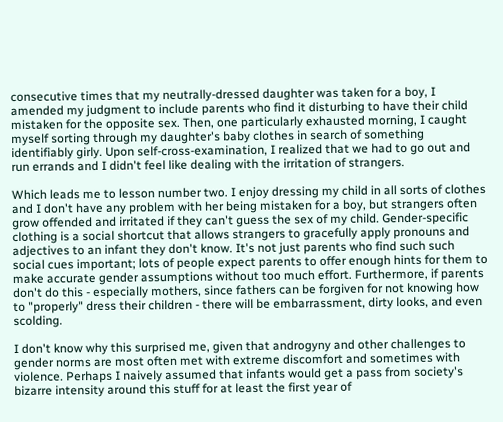consecutive times that my neutrally-dressed daughter was taken for a boy, I amended my judgment to include parents who find it disturbing to have their child mistaken for the opposite sex. Then, one particularly exhausted morning, I caught myself sorting through my daughter's baby clothes in search of something identifiably girly. Upon self-cross-examination, I realized that we had to go out and run errands and I didn't feel like dealing with the irritation of strangers.

Which leads me to lesson number two. I enjoy dressing my child in all sorts of clothes and I don't have any problem with her being mistaken for a boy, but strangers often grow offended and irritated if they can't guess the sex of my child. Gender-specific clothing is a social shortcut that allows strangers to gracefully apply pronouns and adjectives to an infant they don't know. It's not just parents who find such such social cues important; lots of people expect parents to offer enough hints for them to make accurate gender assumptions without too much effort. Furthermore, if parents don't do this - especially mothers, since fathers can be forgiven for not knowing how to "properly" dress their children - there will be embarrassment, dirty looks, and even scolding.

I don't know why this surprised me, given that androgyny and other challenges to gender norms are most often met with extreme discomfort and sometimes with violence. Perhaps I naively assumed that infants would get a pass from society's bizarre intensity around this stuff for at least the first year of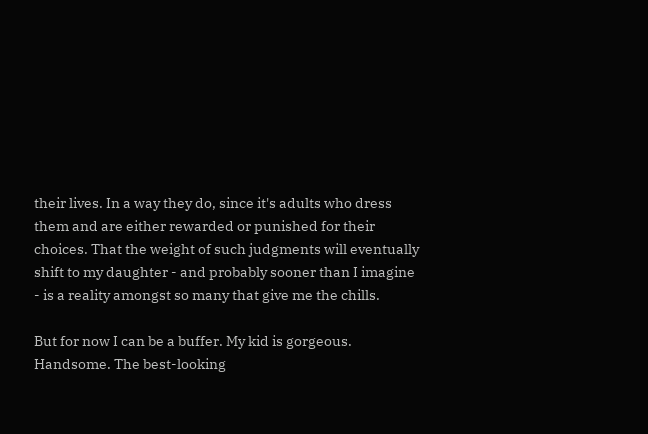their lives. In a way they do, since it's adults who dress them and are either rewarded or punished for their choices. That the weight of such judgments will eventually shift to my daughter - and probably sooner than I imagine - is a reality amongst so many that give me the chills.

But for now I can be a buffer. My kid is gorgeous. Handsome. The best-looking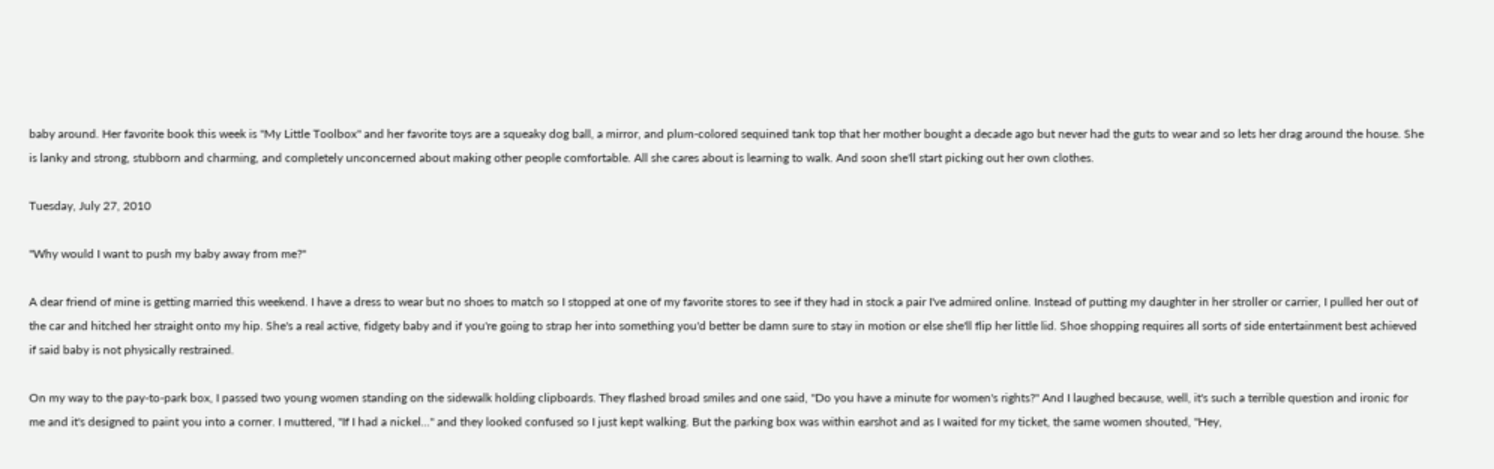baby around. Her favorite book this week is "My Little Toolbox" and her favorite toys are a squeaky dog ball, a mirror, and plum-colored sequined tank top that her mother bought a decade ago but never had the guts to wear and so lets her drag around the house. She is lanky and strong, stubborn and charming, and completely unconcerned about making other people comfortable. All she cares about is learning to walk. And soon she'll start picking out her own clothes.

Tuesday, July 27, 2010

"Why would I want to push my baby away from me?"

A dear friend of mine is getting married this weekend. I have a dress to wear but no shoes to match so I stopped at one of my favorite stores to see if they had in stock a pair I've admired online. Instead of putting my daughter in her stroller or carrier, I pulled her out of the car and hitched her straight onto my hip. She's a real active, fidgety baby and if you're going to strap her into something you'd better be damn sure to stay in motion or else she'll flip her little lid. Shoe shopping requires all sorts of side entertainment best achieved if said baby is not physically restrained.

On my way to the pay-to-park box, I passed two young women standing on the sidewalk holding clipboards. They flashed broad smiles and one said, "Do you have a minute for women's rights?" And I laughed because, well, it's such a terrible question and ironic for me and it's designed to paint you into a corner. I muttered, "If I had a nickel..." and they looked confused so I just kept walking. But the parking box was within earshot and as I waited for my ticket, the same women shouted, "Hey,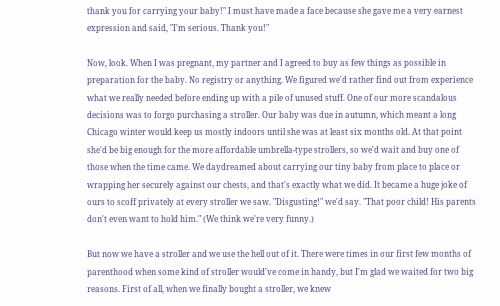thank you for carrying your baby!" I must have made a face because she gave me a very earnest expression and said, "I'm serious. Thank you!"

Now, look. When I was pregnant, my partner and I agreed to buy as few things as possible in preparation for the baby. No registry or anything. We figured we'd rather find out from experience what we really needed before ending up with a pile of unused stuff. One of our more scandalous decisions was to forgo purchasing a stroller. Our baby was due in autumn, which meant a long Chicago winter would keep us mostly indoors until she was at least six months old. At that point she'd be big enough for the more affordable umbrella-type strollers, so we'd wait and buy one of those when the time came. We daydreamed about carrying our tiny baby from place to place or wrapping her securely against our chests, and that's exactly what we did. It became a huge joke of ours to scoff privately at every stroller we saw. "Disgusting!" we'd say. "That poor child! His parents don't even want to hold him." (We think we're very funny.)

But now we have a stroller and we use the hell out of it. There were times in our first few months of parenthood when some kind of stroller would've come in handy, but I'm glad we waited for two big reasons. First of all, when we finally bought a stroller, we knew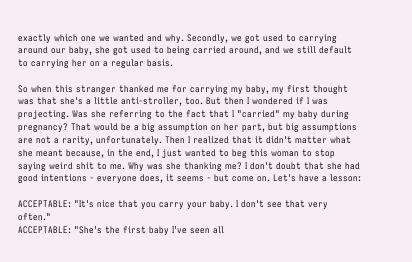exactly which one we wanted and why. Secondly, we got used to carrying around our baby, she got used to being carried around, and we still default to carrying her on a regular basis.

So when this stranger thanked me for carrying my baby, my first thought was that she's a little anti-stroller, too. But then I wondered if I was projecting. Was she referring to the fact that I "carried" my baby during pregnancy? That would be a big assumption on her part, but big assumptions are not a rarity, unfortunately. Then I realized that it didn't matter what she meant because, in the end, I just wanted to beg this woman to stop saying weird shit to me. Why was she thanking me? I don't doubt that she had good intentions - everyone does, it seems - but come on. Let's have a lesson:

ACCEPTABLE: "It's nice that you carry your baby. I don't see that very often."
ACCEPTABLE: "She's the first baby I've seen all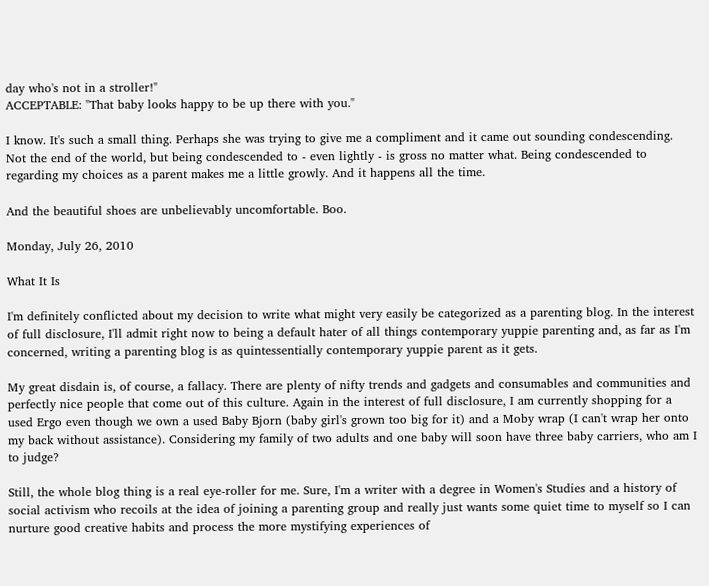day who's not in a stroller!"
ACCEPTABLE: "That baby looks happy to be up there with you."

I know. It's such a small thing. Perhaps she was trying to give me a compliment and it came out sounding condescending. Not the end of the world, but being condescended to - even lightly - is gross no matter what. Being condescended to regarding my choices as a parent makes me a little growly. And it happens all the time.

And the beautiful shoes are unbelievably uncomfortable. Boo.

Monday, July 26, 2010

What It Is

I'm definitely conflicted about my decision to write what might very easily be categorized as a parenting blog. In the interest of full disclosure, I'll admit right now to being a default hater of all things contemporary yuppie parenting and, as far as I'm concerned, writing a parenting blog is as quintessentially contemporary yuppie parent as it gets.

My great disdain is, of course, a fallacy. There are plenty of nifty trends and gadgets and consumables and communities and perfectly nice people that come out of this culture. Again in the interest of full disclosure, I am currently shopping for a used Ergo even though we own a used Baby Bjorn (baby girl's grown too big for it) and a Moby wrap (I can't wrap her onto my back without assistance). Considering my family of two adults and one baby will soon have three baby carriers, who am I to judge?

Still, the whole blog thing is a real eye-roller for me. Sure, I'm a writer with a degree in Women's Studies and a history of social activism who recoils at the idea of joining a parenting group and really just wants some quiet time to myself so I can nurture good creative habits and process the more mystifying experiences of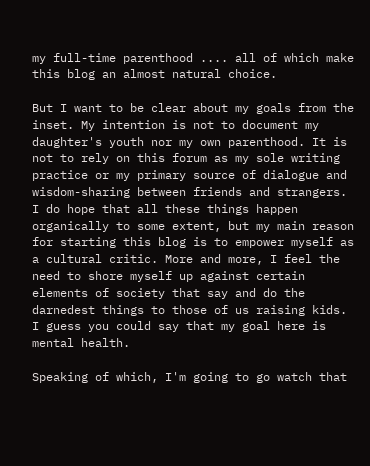my full-time parenthood .... all of which make this blog an almost natural choice.

But I want to be clear about my goals from the inset. My intention is not to document my daughter's youth nor my own parenthood. It is not to rely on this forum as my sole writing practice or my primary source of dialogue and wisdom-sharing between friends and strangers. I do hope that all these things happen organically to some extent, but my main reason for starting this blog is to empower myself as a cultural critic. More and more, I feel the need to shore myself up against certain elements of society that say and do the darnedest things to those of us raising kids. I guess you could say that my goal here is mental health.

Speaking of which, I'm going to go watch that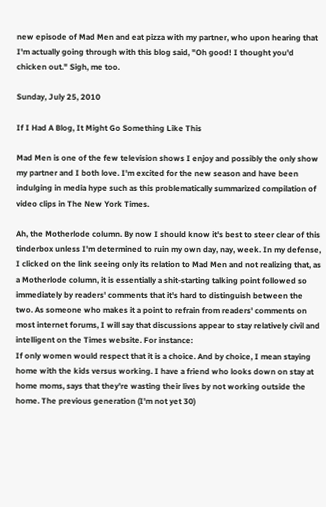new episode of Mad Men and eat pizza with my partner, who upon hearing that I'm actually going through with this blog said, "Oh good! I thought you'd chicken out." Sigh, me too.

Sunday, July 25, 2010

If I Had A Blog, It Might Go Something Like This

Mad Men is one of the few television shows I enjoy and possibly the only show my partner and I both love. I'm excited for the new season and have been indulging in media hype such as this problematically summarized compilation of video clips in The New York Times.

Ah, the Motherlode column. By now I should know it's best to steer clear of this tinderbox unless I'm determined to ruin my own day, nay, week. In my defense, I clicked on the link seeing only its relation to Mad Men and not realizing that, as a Motherlode column, it is essentially a shit-starting talking point followed so immediately by readers' comments that it's hard to distinguish between the two. As someone who makes it a point to refrain from readers' comments on most internet forums, I will say that discussions appear to stay relatively civil and intelligent on the Times website. For instance:
If only women would respect that it is a choice. And by choice, I mean staying home with the kids versus working. I have a friend who looks down on stay at home moms, says that they're wasting their lives by not working outside the home. The previous generation (I'm not yet 30)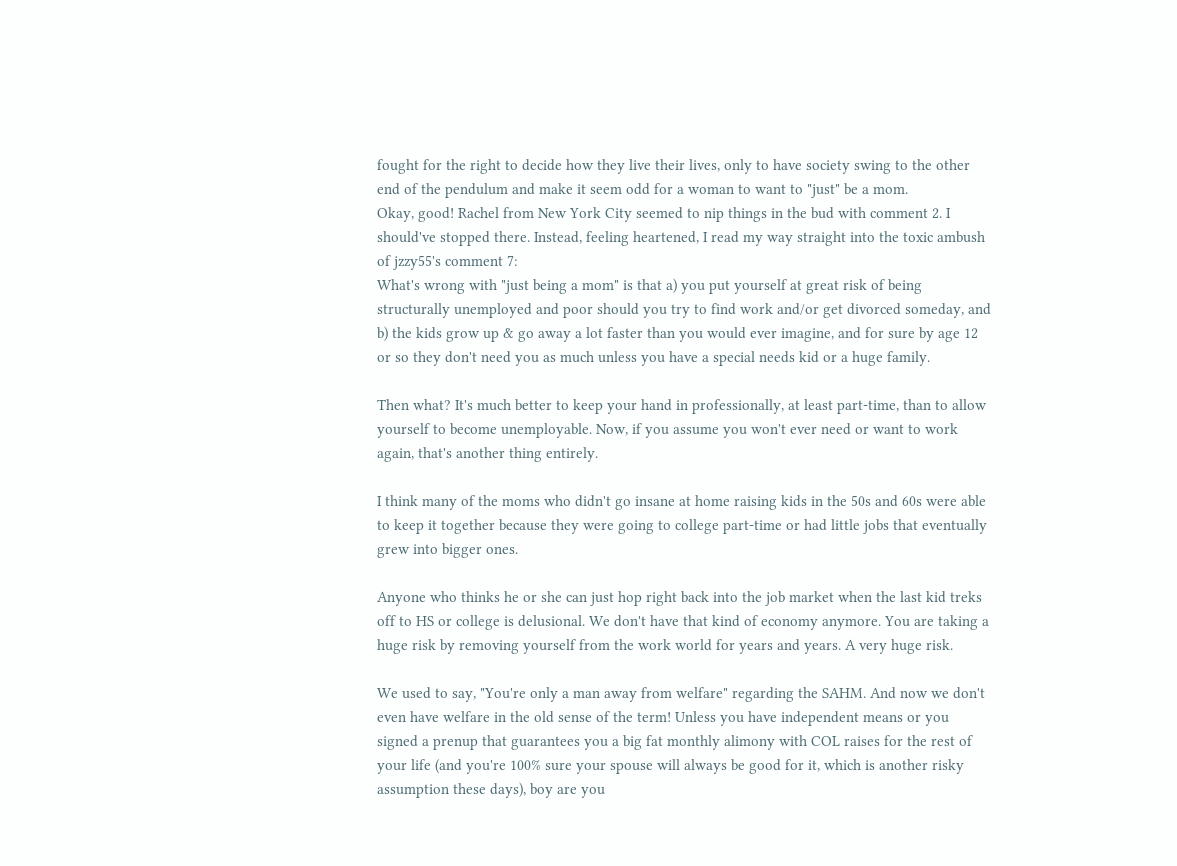fought for the right to decide how they live their lives, only to have society swing to the other end of the pendulum and make it seem odd for a woman to want to "just" be a mom.
Okay, good! Rachel from New York City seemed to nip things in the bud with comment 2. I should've stopped there. Instead, feeling heartened, I read my way straight into the toxic ambush of jzzy55's comment 7:
What's wrong with "just being a mom" is that a) you put yourself at great risk of being structurally unemployed and poor should you try to find work and/or get divorced someday, and b) the kids grow up & go away a lot faster than you would ever imagine, and for sure by age 12 or so they don't need you as much unless you have a special needs kid or a huge family.

Then what? It's much better to keep your hand in professionally, at least part-time, than to allow yourself to become unemployable. Now, if you assume you won't ever need or want to work again, that's another thing entirely.

I think many of the moms who didn't go insane at home raising kids in the 50s and 60s were able to keep it together because they were going to college part-time or had little jobs that eventually grew into bigger ones.

Anyone who thinks he or she can just hop right back into the job market when the last kid treks off to HS or college is delusional. We don't have that kind of economy anymore. You are taking a huge risk by removing yourself from the work world for years and years. A very huge risk.

We used to say, "You're only a man away from welfare" regarding the SAHM. And now we don't even have welfare in the old sense of the term! Unless you have independent means or you signed a prenup that guarantees you a big fat monthly alimony with COL raises for the rest of your life (and you're 100% sure your spouse will always be good for it, which is another risky assumption these days), boy are you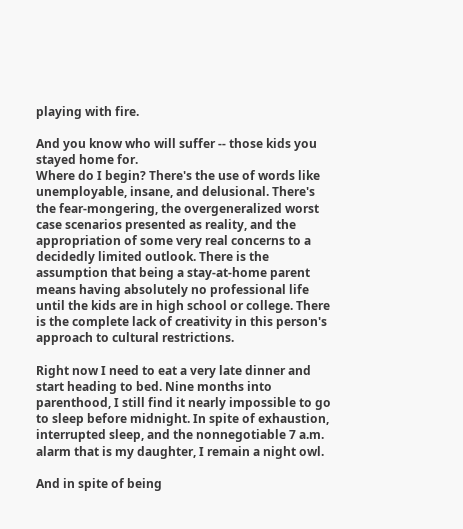playing with fire.

And you know who will suffer -- those kids you stayed home for.
Where do I begin? There's the use of words like unemployable, insane, and delusional. There's the fear-mongering, the overgeneralized worst case scenarios presented as reality, and the appropriation of some very real concerns to a decidedly limited outlook. There is the assumption that being a stay-at-home parent means having absolutely no professional life until the kids are in high school or college. There is the complete lack of creativity in this person's approach to cultural restrictions.

Right now I need to eat a very late dinner and start heading to bed. Nine months into parenthood, I still find it nearly impossible to go to sleep before midnight. In spite of exhaustion, interrupted sleep, and the nonnegotiable 7 a.m. alarm that is my daughter, I remain a night owl.

And in spite of being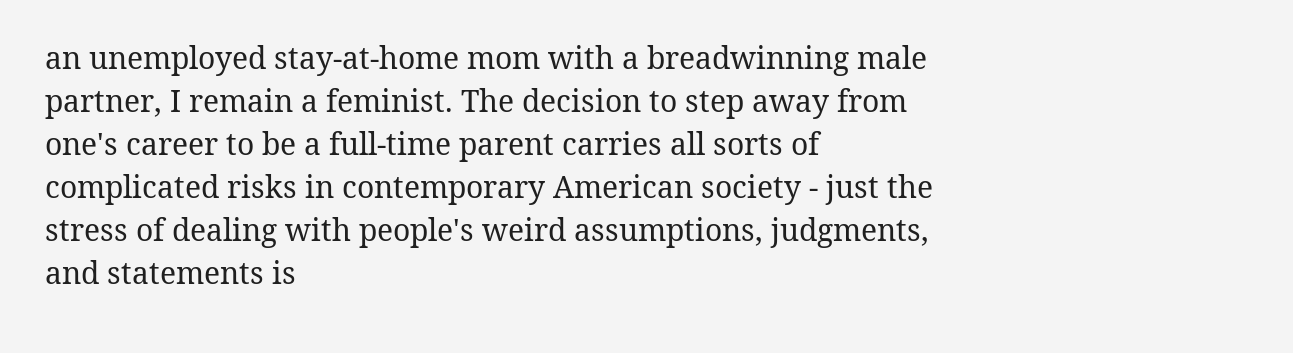an unemployed stay-at-home mom with a breadwinning male partner, I remain a feminist. The decision to step away from one's career to be a full-time parent carries all sorts of complicated risks in contemporary American society - just the stress of dealing with people's weird assumptions, judgments, and statements is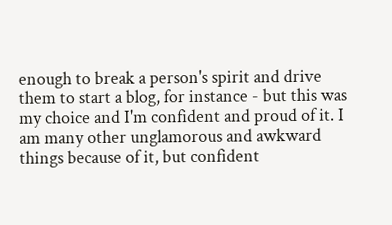enough to break a person's spirit and drive them to start a blog, for instance - but this was my choice and I'm confident and proud of it. I am many other unglamorous and awkward things because of it, but confident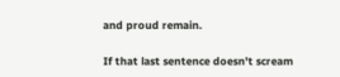and proud remain.

If that last sentence doesn't scream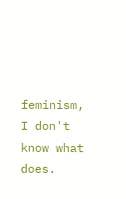feminism, I don't know what does.